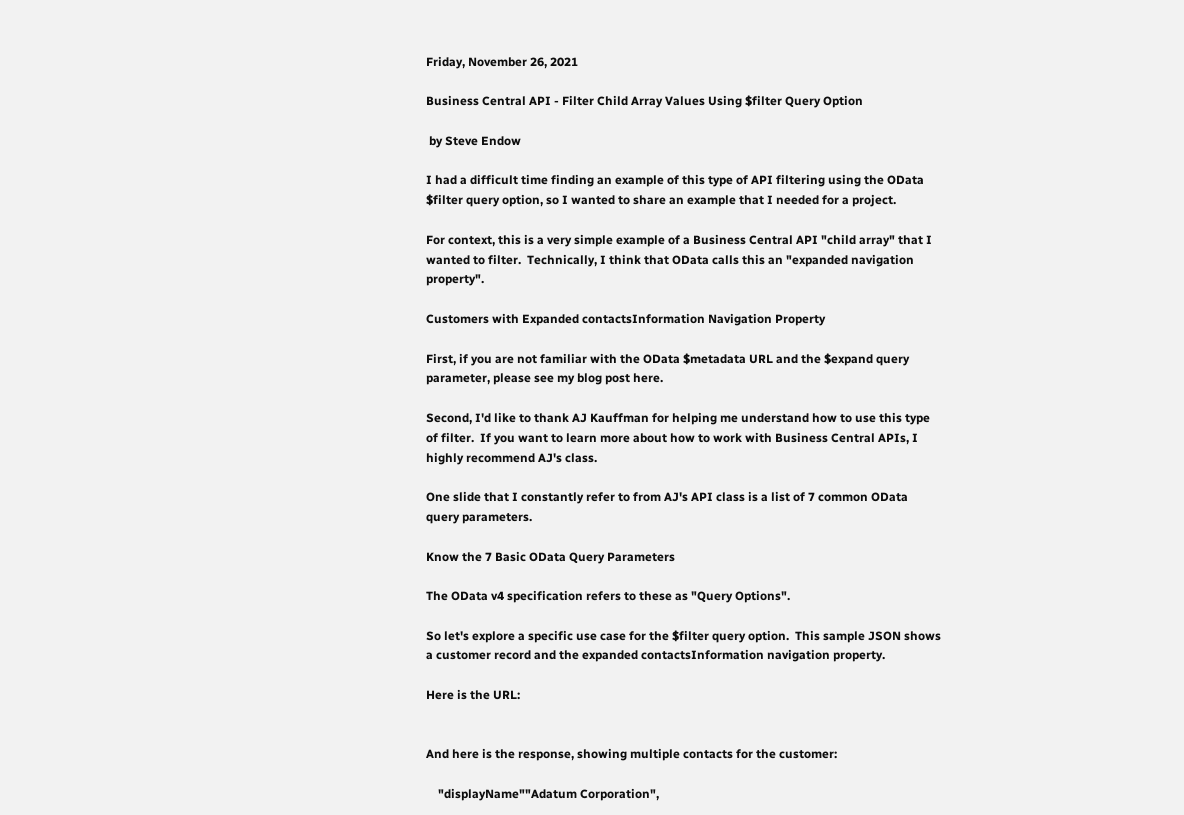Friday, November 26, 2021

Business Central API - Filter Child Array Values Using $filter Query Option

 by Steve Endow

I had a difficult time finding an example of this type of API filtering using the OData $filter query option, so I wanted to share an example that I needed for a project.

For context, this is a very simple example of a Business Central API "child array" that I wanted to filter.  Technically, I think that OData calls this an "expanded navigation property".

Customers with Expanded contactsInformation Navigation Property

First, if you are not familiar with the OData $metadata URL and the $expand query parameter, please see my blog post here.

Second, I'd like to thank AJ Kauffman for helping me understand how to use this type of filter.  If you want to learn more about how to work with Business Central APIs, I highly recommend AJ's class.

One slide that I constantly refer to from AJ's API class is a list of 7 common OData query parameters.

Know the 7 Basic OData Query Parameters

The OData v4 specification refers to these as "Query Options".

So let's explore a specific use case for the $filter query option.  This sample JSON shows a customer record and the expanded contactsInformation navigation property.

Here is the URL:


And here is the response, showing multiple contacts for the customer:

    "displayName""Adatum Corporation",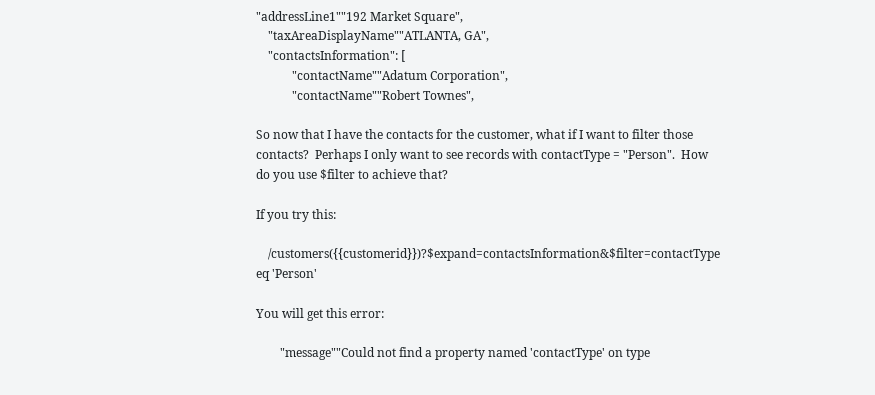"addressLine1""192 Market Square",
    "taxAreaDisplayName""ATLANTA, GA",
    "contactsInformation": [
            "contactName""Adatum Corporation",
            "contactName""Robert Townes",

So now that I have the contacts for the customer, what if I want to filter those contacts?  Perhaps I only want to see records with contactType = "Person".  How do you use $filter to achieve that?

If you try this:

    /customers({{customerid}})?$expand=contactsInformation&$filter=contactType eq 'Person'

You will get this error:

        "message""Could not find a property named 'contactType' on type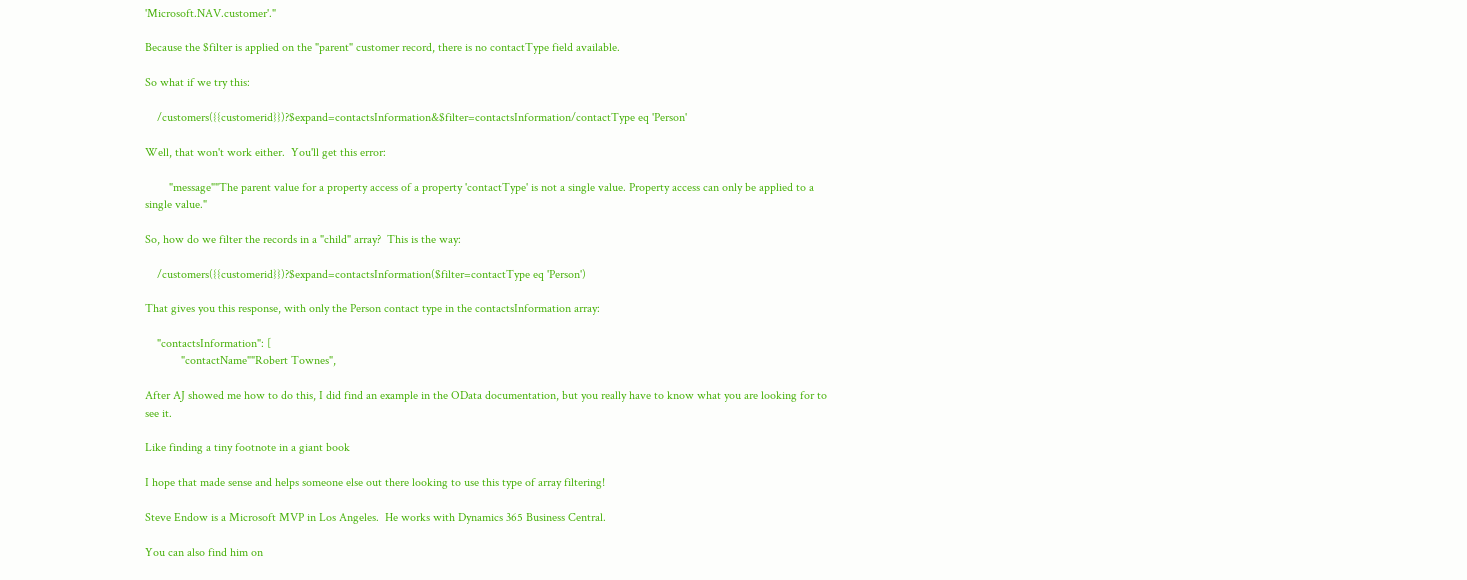'Microsoft.NAV.customer'."

Because the $filter is applied on the "parent" customer record, there is no contactType field available.

So what if we try this:

    /customers({{customerid}})?$expand=contactsInformation&$filter=contactsInformation/contactType eq 'Person'

Well, that won't work either.  You'll get this error:

        "message""The parent value for a property access of a property 'contactType' is not a single value. Property access can only be applied to a single value."

So, how do we filter the records in a "child" array?  This is the way:

    /customers({{customerid}})?$expand=contactsInformation($filter=contactType eq 'Person')

That gives you this response, with only the Person contact type in the contactsInformation array:

    "contactsInformation": [
            "contactName""Robert Townes",

After AJ showed me how to do this, I did find an example in the OData documentation, but you really have to know what you are looking for to see it.

Like finding a tiny footnote in a giant book

I hope that made sense and helps someone else out there looking to use this type of array filtering!

Steve Endow is a Microsoft MVP in Los Angeles.  He works with Dynamics 365 Business Central.

You can also find him on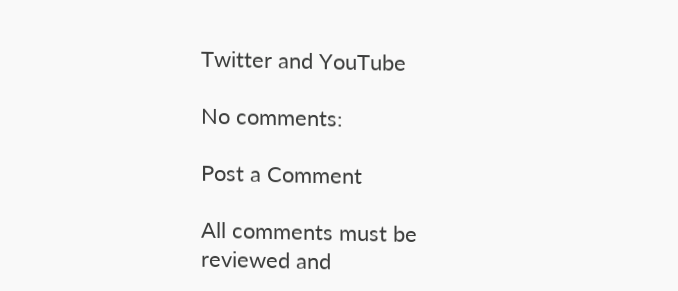Twitter and YouTube

No comments:

Post a Comment

All comments must be reviewed and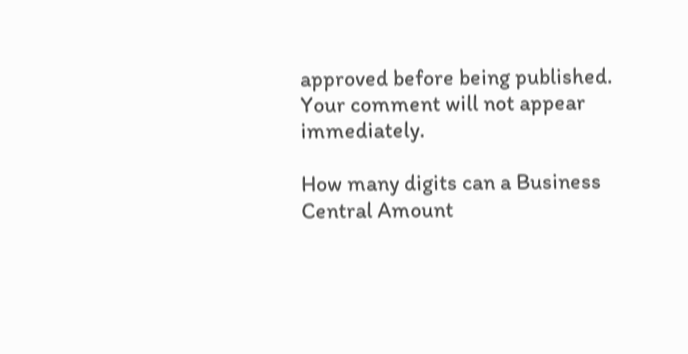approved before being published. Your comment will not appear immediately.

How many digits can a Business Central Amount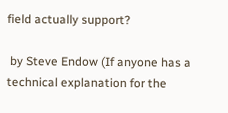field actually support?

 by Steve Endow (If anyone has a technical explanation for the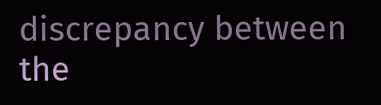discrepancy between the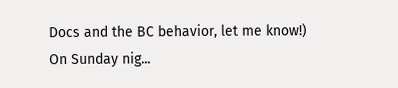Docs and the BC behavior, let me know!) On Sunday nig...